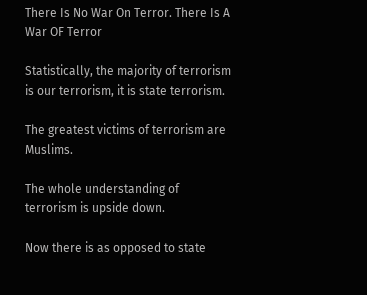There Is No War On Terror. There Is A War OF Terror

Statistically, the majority of terrorism is our terrorism, it is state terrorism.

The greatest victims of terrorism are Muslims.

The whole understanding of terrorism is upside down.

Now there is as opposed to state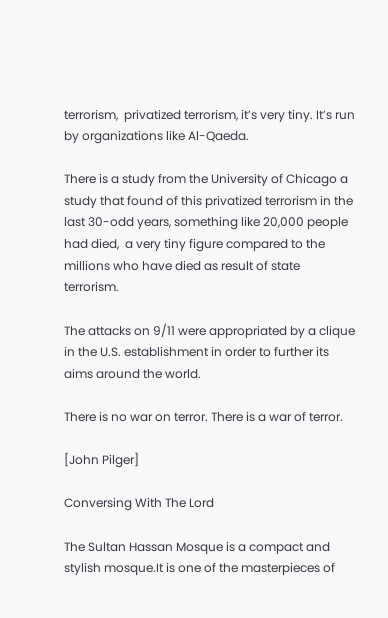terrorism,  privatized terrorism, it’s very tiny. It’s run by organizations like Al-Qaeda.

There is a study from the University of Chicago a study that found of this privatized terrorism in the last 30-odd years, something like 20,000 people had died,  a very tiny figure compared to the millions who have died as result of state terrorism.

The attacks on 9/11 were appropriated by a clique in the U.S. establishment in order to further its aims around the world.

There is no war on terror. There is a war of terror.

[John Pilger]

Conversing With The Lord

The Sultan Hassan Mosque is a compact and stylish mosque.It is one of the masterpieces of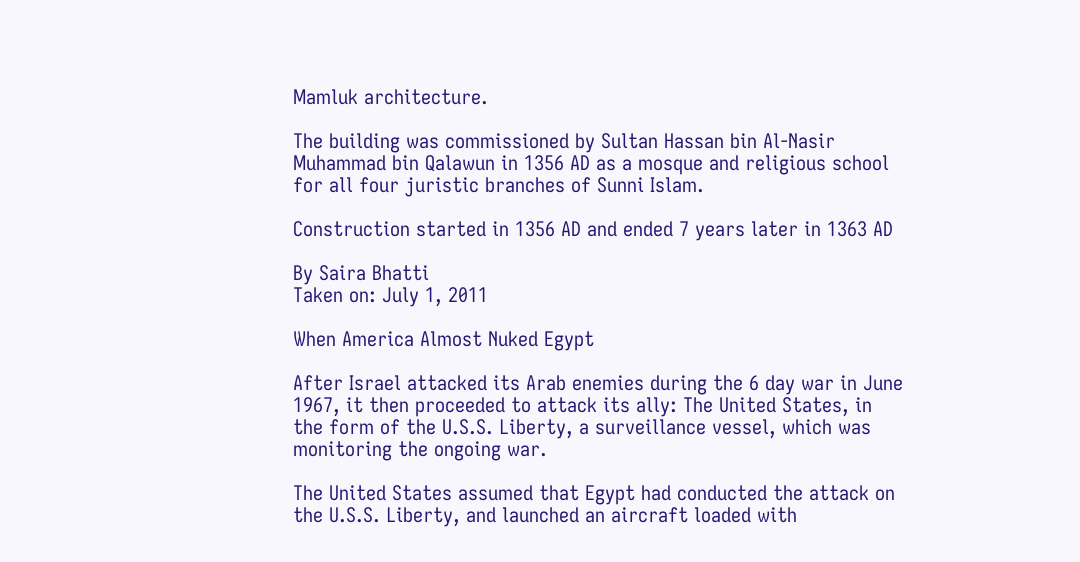Mamluk architecture.

The building was commissioned by Sultan Hassan bin Al-Nasir Muhammad bin Qalawun in 1356 AD as a mosque and religious school for all four juristic branches of Sunni Islam.

Construction started in 1356 AD and ended 7 years later in 1363 AD

By Saira Bhatti
Taken on: July 1, 2011

When America Almost Nuked Egypt

After Israel attacked its Arab enemies during the 6 day war in June 1967, it then proceeded to attack its ally: The United States, in the form of the U.S.S. Liberty, a surveillance vessel, which was monitoring the ongoing war.

The United States assumed that Egypt had conducted the attack on the U.S.S. Liberty, and launched an aircraft loaded with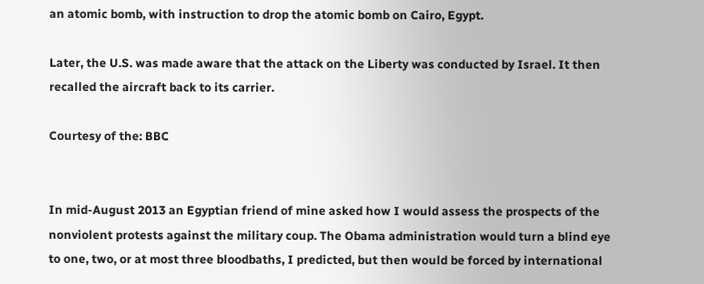an atomic bomb, with instruction to drop the atomic bomb on Cairo, Egypt.

Later, the U.S. was made aware that the attack on the Liberty was conducted by Israel. It then recalled the aircraft back to its carrier.

Courtesy of the: BBC


In mid-August 2013 an Egyptian friend of mine asked how I would assess the prospects of the nonviolent protests against the military coup. The Obama administration would turn a blind eye to one, two, or at most three bloodbaths, I predicted, but then would be forced by international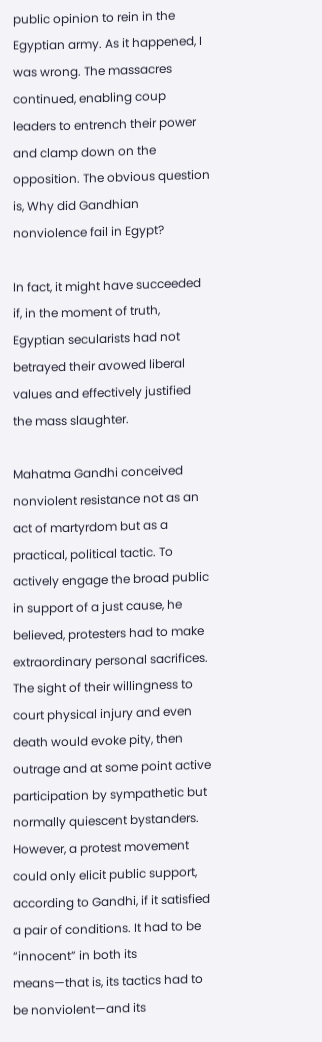public opinion to rein in the Egyptian army. As it happened, I was wrong. The massacres continued, enabling coup leaders to entrench their power and clamp down on the opposition. The obvious question is, Why did Gandhian nonviolence fail in Egypt?

In fact, it might have succeeded if, in the moment of truth, Egyptian secularists had not betrayed their avowed liberal values and effectively justified the mass slaughter.

Mahatma Gandhi conceived nonviolent resistance not as an act of martyrdom but as a practical, political tactic. To actively engage the broad public in support of a just cause, he believed, protesters had to make extraordinary personal sacrifices. The sight of their willingness to court physical injury and even death would evoke pity, then outrage and at some point active participation by sympathetic but normally quiescent bystanders. However, a protest movement could only elicit public support, according to Gandhi, if it satisfied a pair of conditions. It had to be “innocent” in both its means—that is, its tactics had to be nonviolent—and its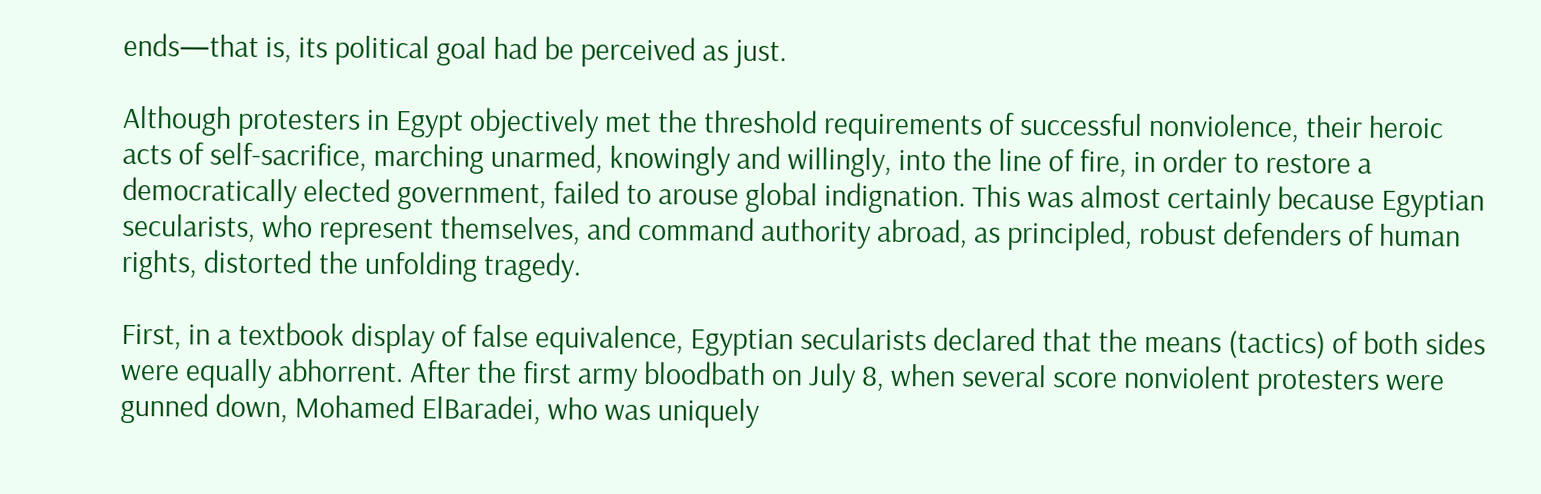ends—that is, its political goal had be perceived as just.

Although protesters in Egypt objectively met the threshold requirements of successful nonviolence, their heroic acts of self-sacrifice, marching unarmed, knowingly and willingly, into the line of fire, in order to restore a democratically elected government, failed to arouse global indignation. This was almost certainly because Egyptian secularists, who represent themselves, and command authority abroad, as principled, robust defenders of human rights, distorted the unfolding tragedy.

First, in a textbook display of false equivalence, Egyptian secularists declared that the means (tactics) of both sides were equally abhorrent. After the first army bloodbath on July 8, when several score nonviolent protesters were gunned down, Mohamed ElBaradei, who was uniquely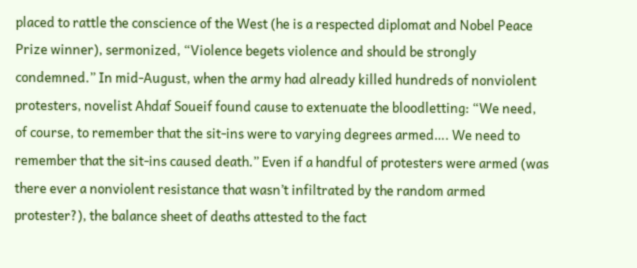placed to rattle the conscience of the West (he is a respected diplomat and Nobel Peace Prize winner), sermonized, “Violence begets violence and should be strongly condemned.” In mid-August, when the army had already killed hundreds of nonviolent protesters, novelist Ahdaf Soueif found cause to extenuate the bloodletting: “We need, of course, to remember that the sit-ins were to varying degrees armed…. We need to remember that the sit-ins caused death.” Even if a handful of protesters were armed (was there ever a nonviolent resistance that wasn’t infiltrated by the random armed protester?), the balance sheet of deaths attested to the fact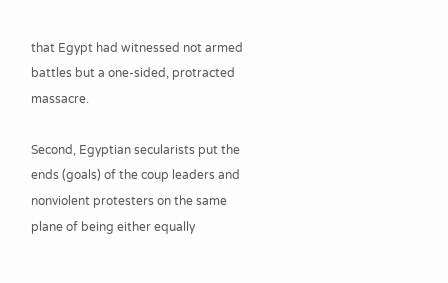that Egypt had witnessed not armed battles but a one-sided, protracted massacre.

Second, Egyptian secularists put the ends (goals) of the coup leaders and nonviolent protesters on the same plane of being either equally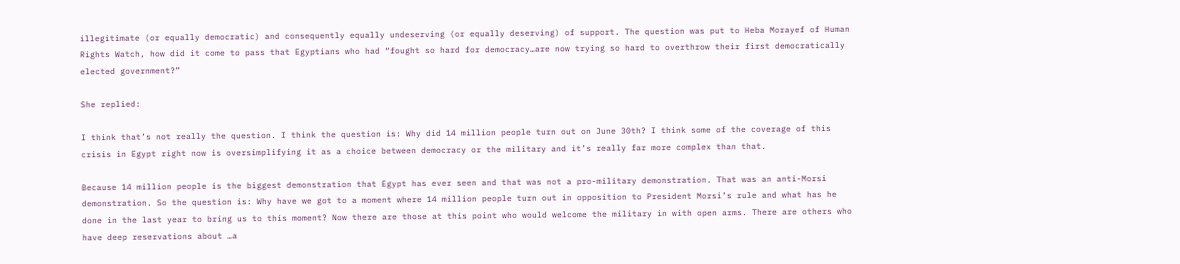illegitimate (or equally democratic) and consequently equally undeserving (or equally deserving) of support. The question was put to Heba Morayef of Human Rights Watch, how did it come to pass that Egyptians who had “fought so hard for democracy…are now trying so hard to overthrow their first democratically elected government?”

She replied:

I think that’s not really the question. I think the question is: Why did 14 million people turn out on June 30th? I think some of the coverage of this crisis in Egypt right now is oversimplifying it as a choice between democracy or the military and it’s really far more complex than that.

Because 14 million people is the biggest demonstration that Egypt has ever seen and that was not a pro-military demonstration. That was an anti-Morsi demonstration. So the question is: Why have we got to a moment where 14 million people turn out in opposition to President Morsi’s rule and what has he done in the last year to bring us to this moment? Now there are those at this point who would welcome the military in with open arms. There are others who have deep reservations about …a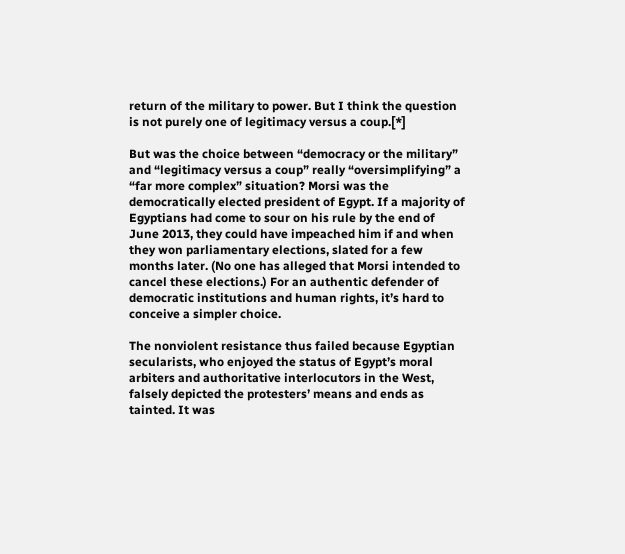return of the military to power. But I think the question is not purely one of legitimacy versus a coup.[*]

But was the choice between “democracy or the military” and “legitimacy versus a coup” really “oversimplifying” a “far more complex” situation? Morsi was the democratically elected president of Egypt. If a majority of Egyptians had come to sour on his rule by the end of June 2013, they could have impeached him if and when they won parliamentary elections, slated for a few months later. (No one has alleged that Morsi intended to cancel these elections.) For an authentic defender of democratic institutions and human rights, it’s hard to conceive a simpler choice.

The nonviolent resistance thus failed because Egyptian secularists, who enjoyed the status of Egypt’s moral arbiters and authoritative interlocutors in the West, falsely depicted the protesters’ means and ends as tainted. It was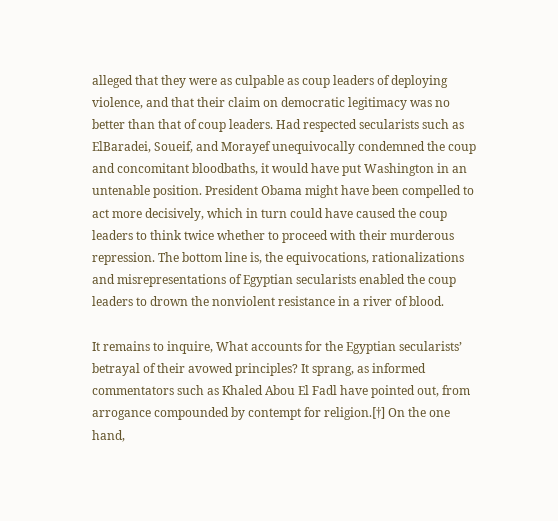alleged that they were as culpable as coup leaders of deploying violence, and that their claim on democratic legitimacy was no better than that of coup leaders. Had respected secularists such as ElBaradei, Soueif, and Morayef unequivocally condemned the coup and concomitant bloodbaths, it would have put Washington in an untenable position. President Obama might have been compelled to act more decisively, which in turn could have caused the coup leaders to think twice whether to proceed with their murderous repression. The bottom line is, the equivocations, rationalizations and misrepresentations of Egyptian secularists enabled the coup leaders to drown the nonviolent resistance in a river of blood.

It remains to inquire, What accounts for the Egyptian secularists’ betrayal of their avowed principles? It sprang, as informed commentators such as Khaled Abou El Fadl have pointed out, from arrogance compounded by contempt for religion.[†] On the one hand,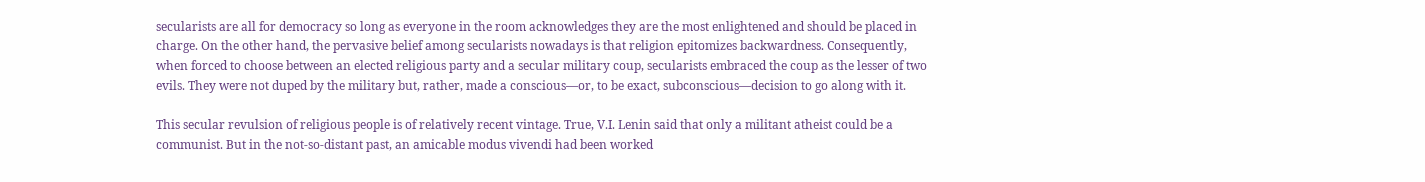secularists are all for democracy so long as everyone in the room acknowledges they are the most enlightened and should be placed in charge. On the other hand, the pervasive belief among secularists nowadays is that religion epitomizes backwardness. Consequently, when forced to choose between an elected religious party and a secular military coup, secularists embraced the coup as the lesser of two evils. They were not duped by the military but, rather, made a conscious—or, to be exact, subconscious—decision to go along with it.

This secular revulsion of religious people is of relatively recent vintage. True, V.I. Lenin said that only a militant atheist could be a communist. But in the not-so-distant past, an amicable modus vivendi had been worked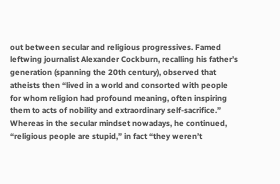out between secular and religious progressives. Famed leftwing journalist Alexander Cockburn, recalling his father’s generation (spanning the 20th century), observed that atheists then “lived in a world and consorted with people for whom religion had profound meaning, often inspiring them to acts of nobility and extraordinary self-sacrifice.” Whereas in the secular mindset nowadays, he continued, “religious people are stupid,” in fact “they weren’t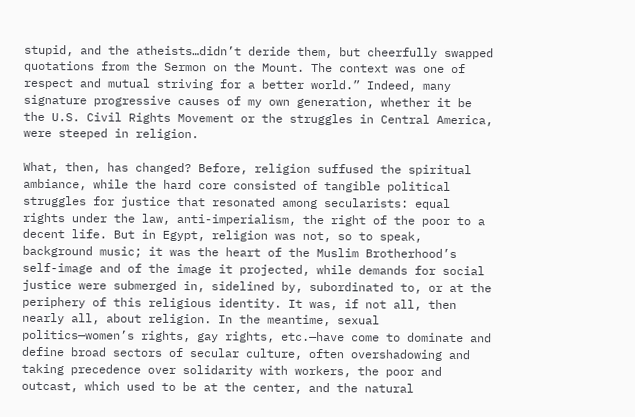stupid, and the atheists…didn’t deride them, but cheerfully swapped quotations from the Sermon on the Mount. The context was one of respect and mutual striving for a better world.” Indeed, many signature progressive causes of my own generation, whether it be the U.S. Civil Rights Movement or the struggles in Central America, were steeped in religion.

What, then, has changed? Before, religion suffused the spiritual ambiance, while the hard core consisted of tangible political struggles for justice that resonated among secularists: equal rights under the law, anti-imperialism, the right of the poor to a decent life. But in Egypt, religion was not, so to speak, background music; it was the heart of the Muslim Brotherhood’s self-image and of the image it projected, while demands for social justice were submerged in, sidelined by, subordinated to, or at the periphery of this religious identity. It was, if not all, then nearly all, about religion. In the meantime, sexual politics—women’s rights, gay rights, etc.—have come to dominate and define broad sectors of secular culture, often overshadowing and taking precedence over solidarity with workers, the poor and outcast, which used to be at the center, and the natural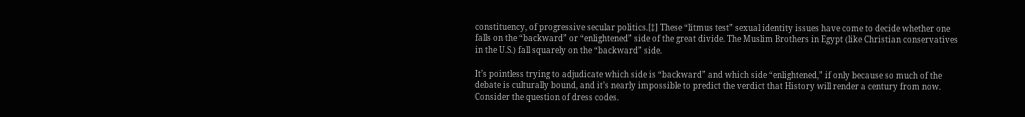constituency, of progressive secular politics.[‡] These “litmus test” sexual identity issues have come to decide whether one falls on the “backward” or “enlightened” side of the great divide. The Muslim Brothers in Egypt (like Christian conservatives in the U.S.) fall squarely on the “backward” side.

It’s pointless trying to adjudicate which side is “backward” and which side “enlightened,” if only because so much of the debate is culturally bound, and it’s nearly impossible to predict the verdict that History will render a century from now. Consider the question of dress codes.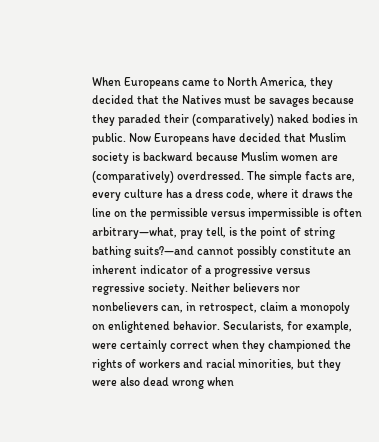When Europeans came to North America, they decided that the Natives must be savages because they paraded their (comparatively) naked bodies in public. Now Europeans have decided that Muslim society is backward because Muslim women are (comparatively) overdressed. The simple facts are, every culture has a dress code, where it draws the line on the permissible versus impermissible is often arbitrary—what, pray tell, is the point of string bathing suits?—and cannot possibly constitute an inherent indicator of a progressive versus regressive society. Neither believers nor nonbelievers can, in retrospect, claim a monopoly on enlightened behavior. Secularists, for example, were certainly correct when they championed the rights of workers and racial minorities, but they were also dead wrong when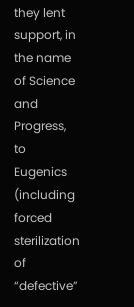they lent support, in the name of Science and Progress, to Eugenics (including forced sterilization of “defective”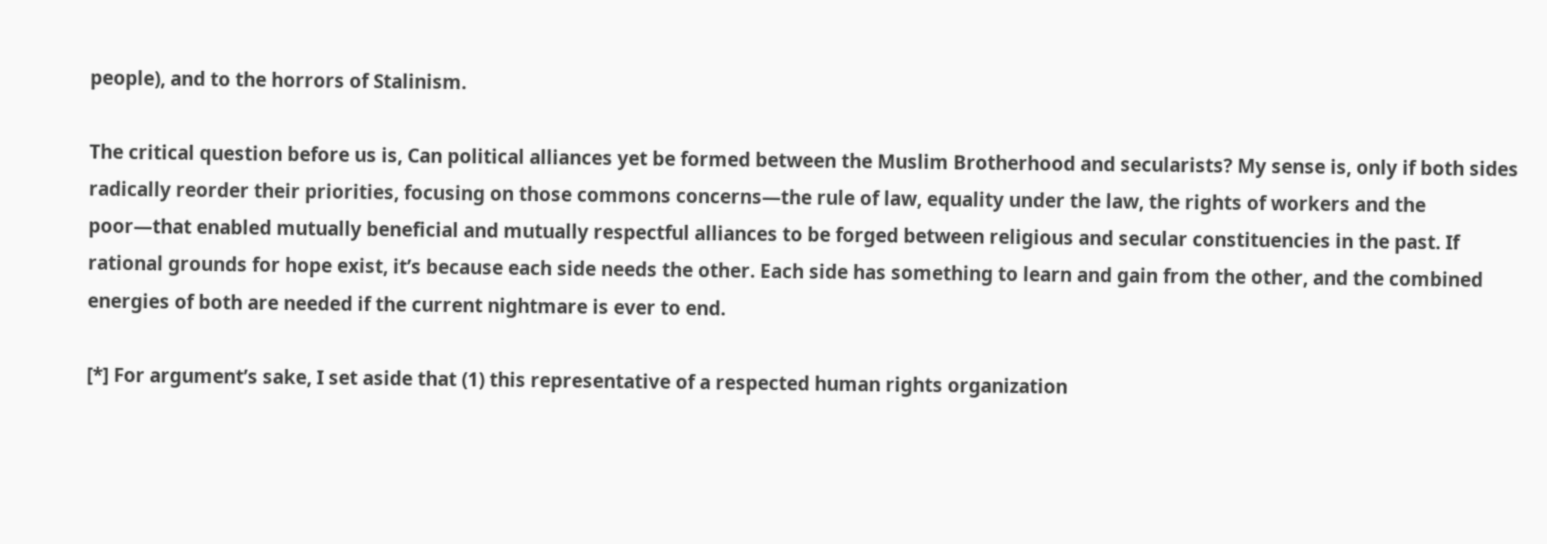people), and to the horrors of Stalinism.

The critical question before us is, Can political alliances yet be formed between the Muslim Brotherhood and secularists? My sense is, only if both sides radically reorder their priorities, focusing on those commons concerns—the rule of law, equality under the law, the rights of workers and the poor—that enabled mutually beneficial and mutually respectful alliances to be forged between religious and secular constituencies in the past. If rational grounds for hope exist, it’s because each side needs the other. Each side has something to learn and gain from the other, and the combined energies of both are needed if the current nightmare is ever to end.

[*] For argument’s sake, I set aside that (1) this representative of a respected human rights organization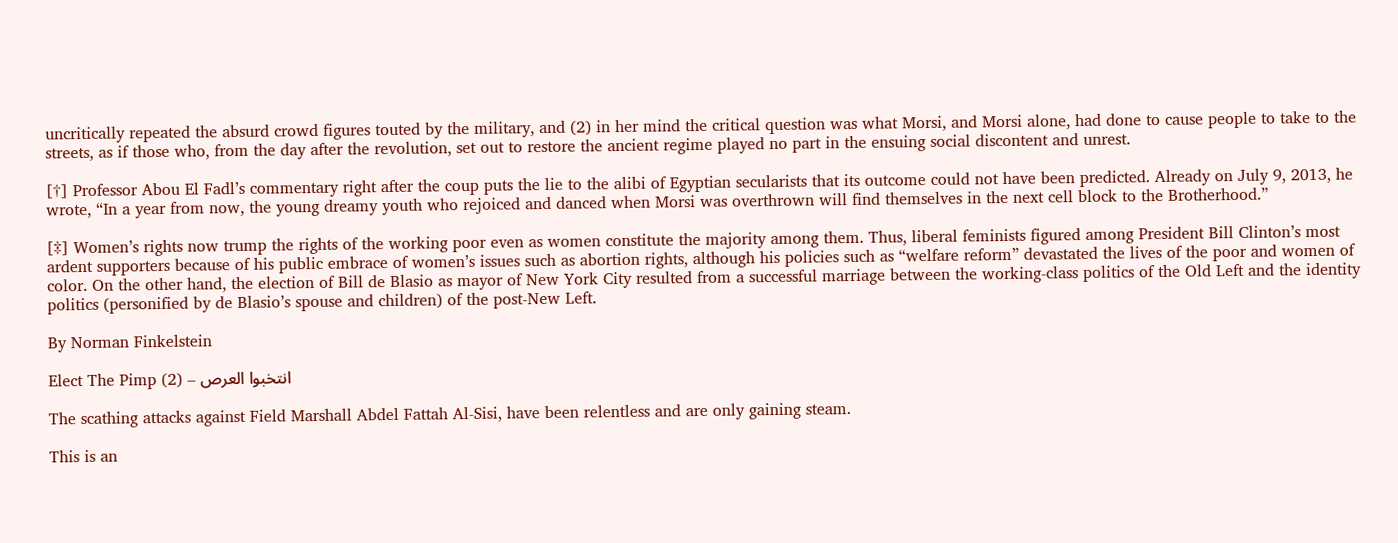uncritically repeated the absurd crowd figures touted by the military, and (2) in her mind the critical question was what Morsi, and Morsi alone, had done to cause people to take to the streets, as if those who, from the day after the revolution, set out to restore the ancient regime played no part in the ensuing social discontent and unrest.

[†] Professor Abou El Fadl’s commentary right after the coup puts the lie to the alibi of Egyptian secularists that its outcome could not have been predicted. Already on July 9, 2013, he wrote, “In a year from now, the young dreamy youth who rejoiced and danced when Morsi was overthrown will find themselves in the next cell block to the Brotherhood.”

[‡] Women’s rights now trump the rights of the working poor even as women constitute the majority among them. Thus, liberal feminists figured among President Bill Clinton’s most ardent supporters because of his public embrace of women’s issues such as abortion rights, although his policies such as “welfare reform” devastated the lives of the poor and women of color. On the other hand, the election of Bill de Blasio as mayor of New York City resulted from a successful marriage between the working-class politics of the Old Left and the identity politics (personified by de Blasio’s spouse and children) of the post-New Left.

By Norman Finkelstein

Elect The Pimp (2) – انتخبوا العرص

The scathing attacks against Field Marshall Abdel Fattah Al-Sisi, have been relentless and are only gaining steam.

This is an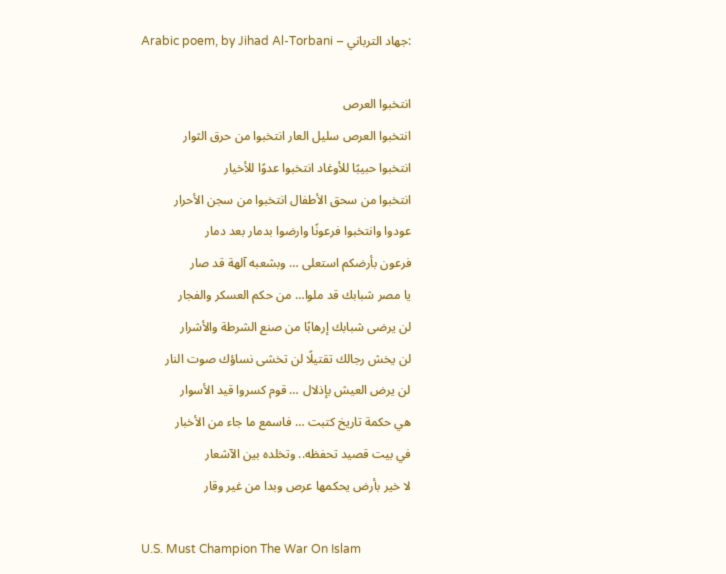Arabic poem, by Jihad Al-Torbani – جهاد الترباني:

انتخبوا العرص
انتخبوا العرص سليل العار انتخبوا من حرق الثوار
انتخبوا حبيبًا للأوغاد انتخبوا عدوًا للأخيار
انتخبوا من سحق الأطفال انتخبوا من سجن الأحرار
عودوا وانتخبوا فرعونًا وارضوا بدمار بعد دمار
فرعون بأرضكم استعلى … وبشعبه آلهة قد صار
يا مصر شبابك قد ملوا… من حكم العسكر والفجار
لن يرضى شبابك إرهابًا من صنع الشرطة والأشرار
لن يخش رجالك تقتيلًا لن تخشى نساؤك صوت النار
لن يرض العيش بإذلال … قوم كسروا قيد الأسوار
هي حكمة تاريخ كتبت … فاسمع ما جاء من الأخبار
في بيت قصيد تحفظه.. وتخلده بين الآشعار
لا خير بأرض يحكمها عرص وبدا من غير وقار

U.S. Must Champion The War On Islam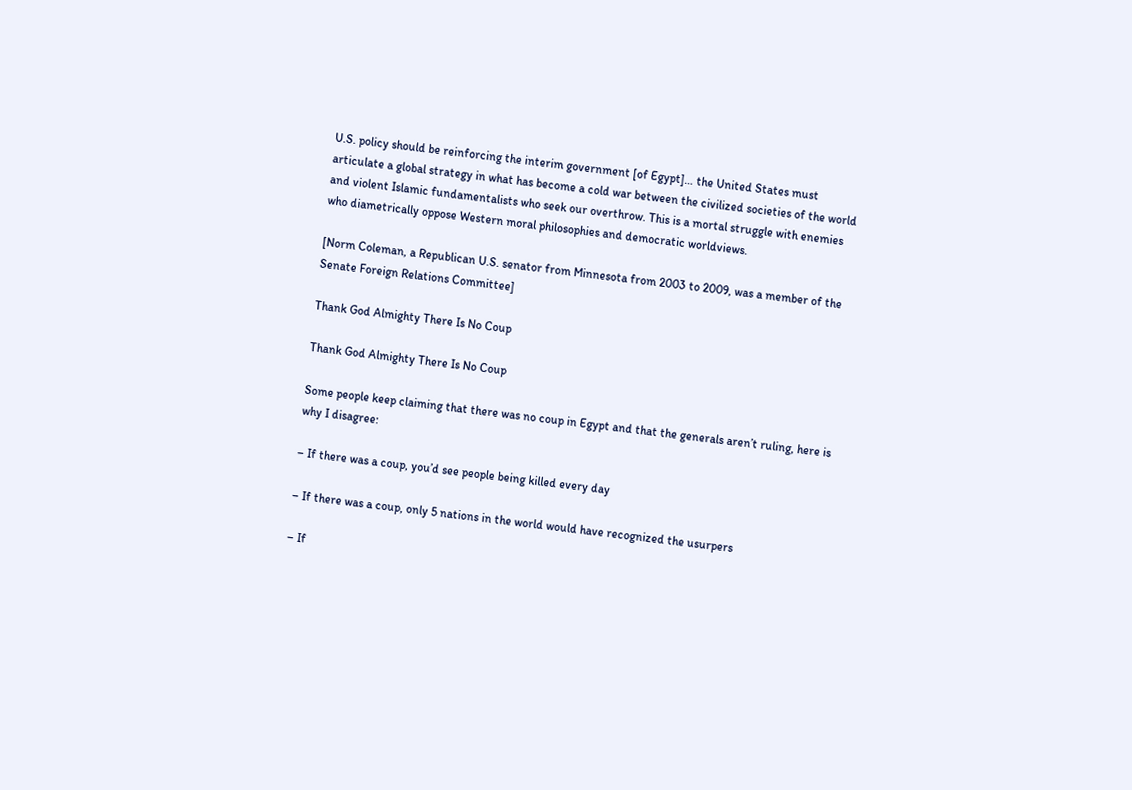U.S. policy should be reinforcing the interim government [of Egypt]… the United States must articulate a global strategy in what has become a cold war between the civilized societies of the world and violent Islamic fundamentalists who seek our overthrow. This is a mortal struggle with enemies who diametrically oppose Western moral philosophies and democratic worldviews.

[Norm Coleman, a Republican U.S. senator from Minnesota from 2003 to 2009, was a member of the Senate Foreign Relations Committee]

Thank God Almighty There Is No Coup

Thank God Almighty There Is No Coup

Some people keep claiming that there was no coup in Egypt and that the generals aren’t ruling, here is why I disagree:

– If there was a coup, you’d see people being killed every day

– If there was a coup, only 5 nations in the world would have recognized the usurpers

– If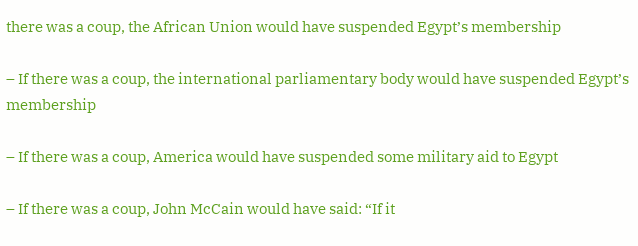there was a coup, the African Union would have suspended Egypt’s membership

– If there was a coup, the international parliamentary body would have suspended Egypt’s membership

– If there was a coup, America would have suspended some military aid to Egypt

– If there was a coup, John McCain would have said: “If it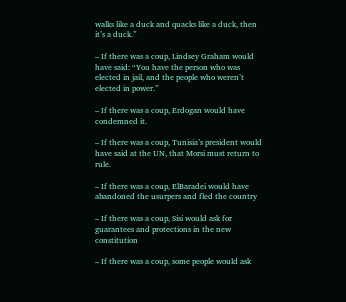walks like a duck and quacks like a duck, then it’s a duck.”

– If there was a coup, Lindsey Graham would have said: “You have the person who was elected in jail, and the people who weren’t elected in power.”

– If there was a coup, Erdogan would have condemned it.

– If there was a coup, Tunisia’s president would have said at the UN, that Morsi must return to rule.

– If there was a coup, ElBaradei would have abandoned the usurpers and fled the country

– If there was a coup, Sisi would ask for guarantees and protections in the new constitution

– If there was a coup, some people would ask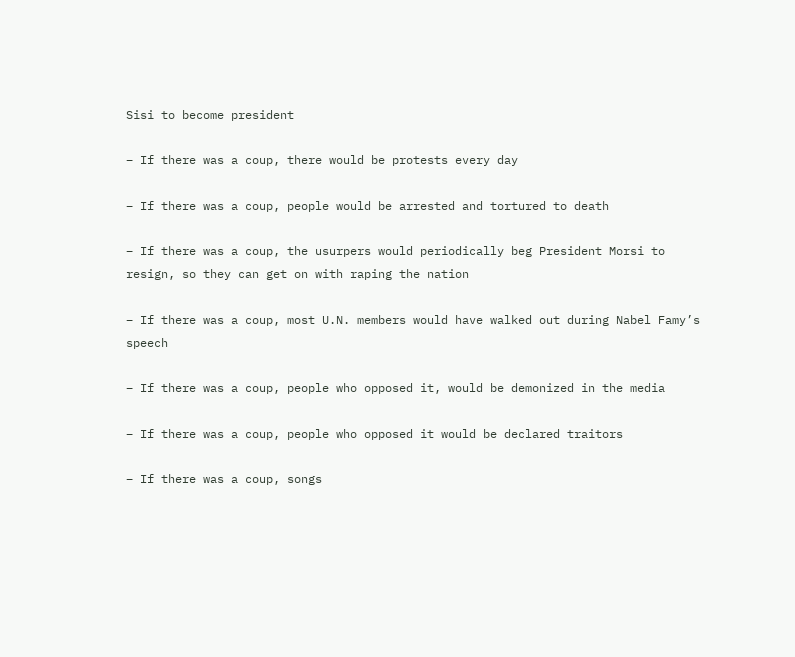Sisi to become president

– If there was a coup, there would be protests every day

– If there was a coup, people would be arrested and tortured to death

– If there was a coup, the usurpers would periodically beg President Morsi to resign, so they can get on with raping the nation

– If there was a coup, most U.N. members would have walked out during Nabel Famy’s speech

– If there was a coup, people who opposed it, would be demonized in the media

– If there was a coup, people who opposed it would be declared traitors

– If there was a coup, songs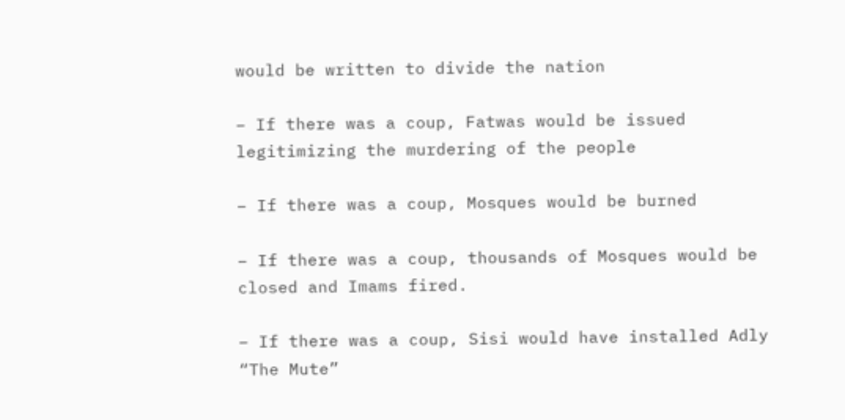would be written to divide the nation

– If there was a coup, Fatwas would be issued legitimizing the murdering of the people

– If there was a coup, Mosques would be burned

– If there was a coup, thousands of Mosques would be closed and Imams fired.

– If there was a coup, Sisi would have installed Adly “The Mute”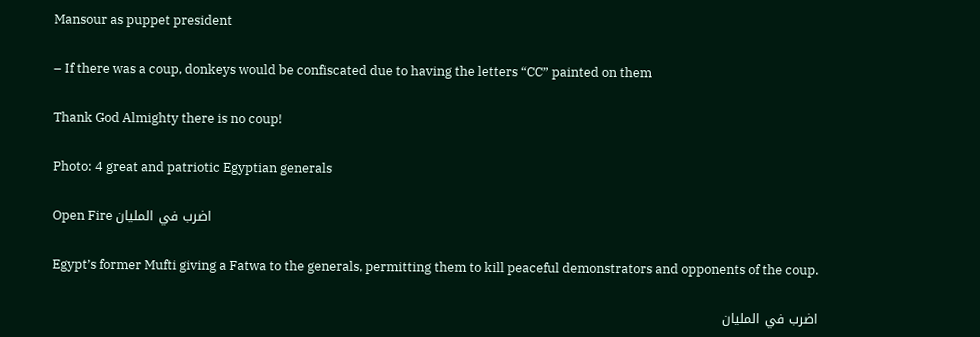Mansour as puppet president

– If there was a coup, donkeys would be confiscated due to having the letters “CC” painted on them

Thank God Almighty there is no coup!

Photo: 4 great and patriotic Egyptian generals

Open Fire اضرب في المليان

Egypt’s former Mufti giving a Fatwa to the generals, permitting them to kill peaceful demonstrators and opponents of the coup.

اضرب في المليان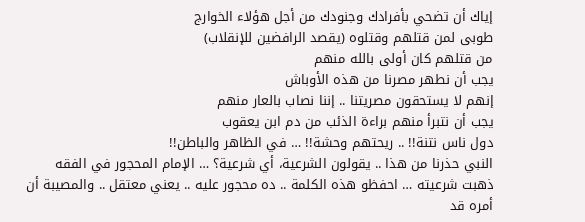إياك أن تضحي بأفرادك وجنودك من أجل هؤلاء الخوارج
طوبى لمن قتلهم وقتلوه (يقصد الرافضين للإنقلاب)
من قتلهم كان أولى بالله منهم
يجب أن نطهر مصرنا من هذه الأوباش
إنهم لا يستحقون مصريتنا .. إننا نصاب بالعار منهم
يجب أن نتبرأ منهم براءة الذئب من دم ابن يعقوب
دول ناس نتنة!! .. ريحتهم وحشة!! … في الظاهر والباطن!!
النبي حذرنا من هذا .. يقولون الشرعية، أي شرعية؟ … الإمام المحجور في الفقه ذهبت شرعيته … احفظو هذه الكلمة .. ده محجور عليه .. يعني معتقل .. والمصيبة أن أمره قد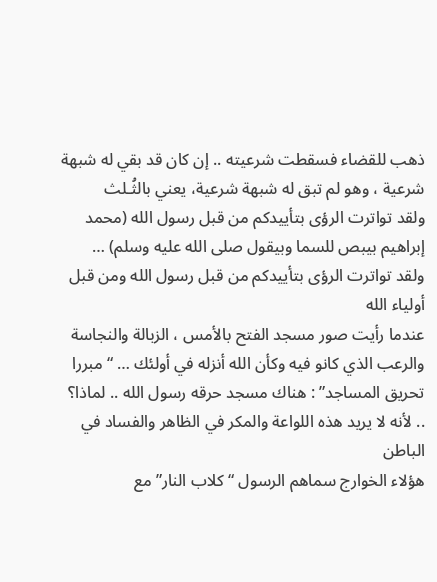ذهب للقضاء فسقطت شرعيته .. إن كان قد بقي له شبهة شرعية ، وهو لم تبق له شبهة شرعية، يعني بالثُـلث
ولقد تواترت الرؤى بتأييدكم من قبل رسول الله (محمد إبراهيم بيبص للسما وبيقول صلى الله عليه وسلم) … ولقد تواترت الرؤى بتأييدكم من قبل رسول الله ومن قبل أولياء الله
عندما رأيت صور مسجد الفتح بالأمس ، الزبالة والنجاسة والرعب الذي كانو فيه وكأن الله أنزله في أولئك … “مبررا تحريق المساجد” : هناك مسجد حرقه رسول الله .. لماذا؟ .. لأنه لا يريد هذه اللواعة والمكر في الظاهر والفساد في الباطن
هؤلاء الخوارج سماهم الرسول “كلاب النار” مع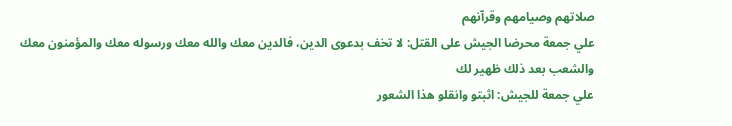صلاتهم وصيامهم وقرآنهم
علي جمعة محرضا الجيش على القتل: لا تخف بدعوى الدين، فالدين معك والله معك ورسوله معك والمؤمنون معك والشعب بعد ذلك ظهير لك
علي جمعة للجيش: اثبتو وانقلو هذا الشعور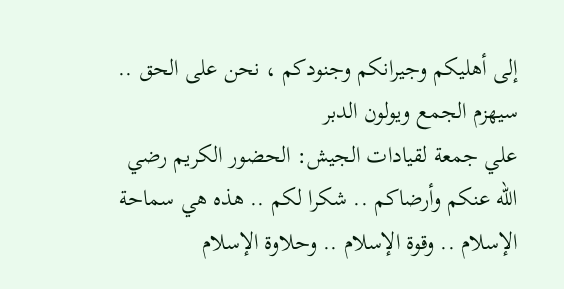إلى أهليكم وجيرانكم وجنودكم ، نحن على الحق .. سيهزم الجمع ويولون الدبر
علي جمعة لقيادات الجيش: الحضور الكريم رضي الله عنكم وأرضاكم .. شكرا لكم .. هذه هي سماحة الإسلام .. وقوة الإسلام .. وحلاوة الإسلام